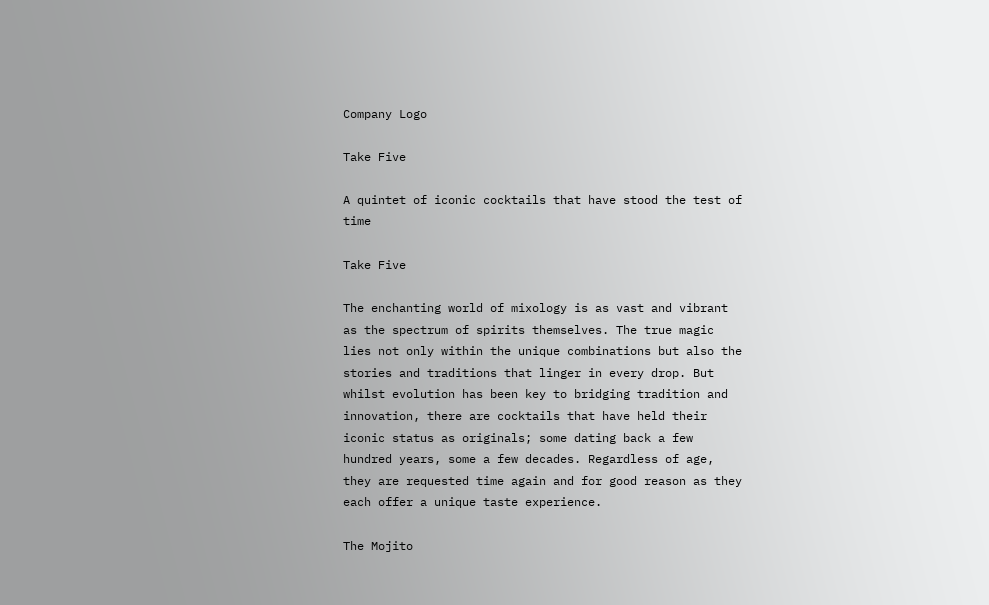Company Logo

Take Five

A quintet of iconic cocktails that have stood the test of time

Take Five

The enchanting world of mixology is as vast and vibrant as the spectrum of spirits themselves. The true magic lies not only within the unique combinations but also the stories and traditions that linger in every drop. But whilst evolution has been key to bridging tradition and innovation, there are cocktails that have held their iconic status as originals; some dating back a few hundred years, some a few decades. Regardless of age, they are requested time again and for good reason as they each offer a unique taste experience.

The Mojito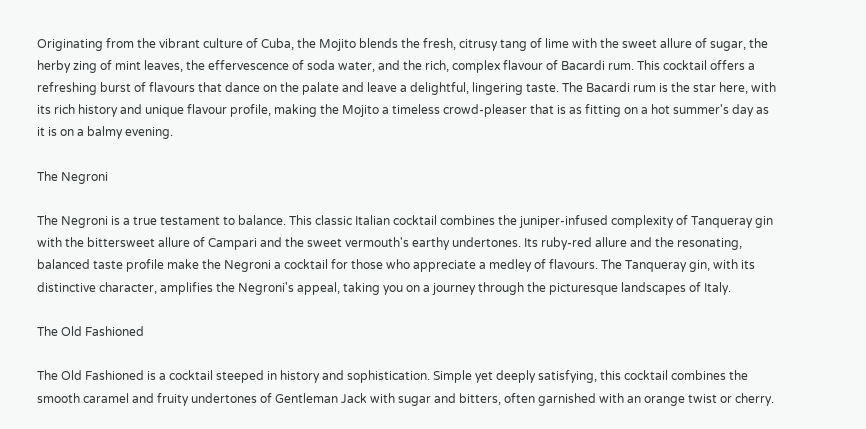Originating from the vibrant culture of Cuba, the Mojito blends the fresh, citrusy tang of lime with the sweet allure of sugar, the herby zing of mint leaves, the effervescence of soda water, and the rich, complex flavour of Bacardi rum. This cocktail offers a refreshing burst of flavours that dance on the palate and leave a delightful, lingering taste. The Bacardi rum is the star here, with its rich history and unique flavour profile, making the Mojito a timeless crowd-pleaser that is as fitting on a hot summer's day as it is on a balmy evening.

The Negroni

The Negroni is a true testament to balance. This classic Italian cocktail combines the juniper-infused complexity of Tanqueray gin with the bittersweet allure of Campari and the sweet vermouth's earthy undertones. Its ruby-red allure and the resonating, balanced taste profile make the Negroni a cocktail for those who appreciate a medley of flavours. The Tanqueray gin, with its distinctive character, amplifies the Negroni's appeal, taking you on a journey through the picturesque landscapes of Italy.

The Old Fashioned

The Old Fashioned is a cocktail steeped in history and sophistication. Simple yet deeply satisfying, this cocktail combines the smooth caramel and fruity undertones of Gentleman Jack with sugar and bitters, often garnished with an orange twist or cherry.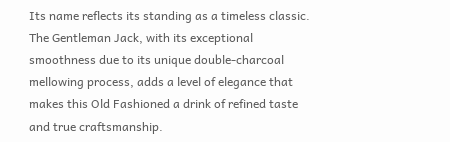Its name reflects its standing as a timeless classic. The Gentleman Jack, with its exceptional smoothness due to its unique double-charcoal mellowing process, adds a level of elegance that makes this Old Fashioned a drink of refined taste and true craftsmanship.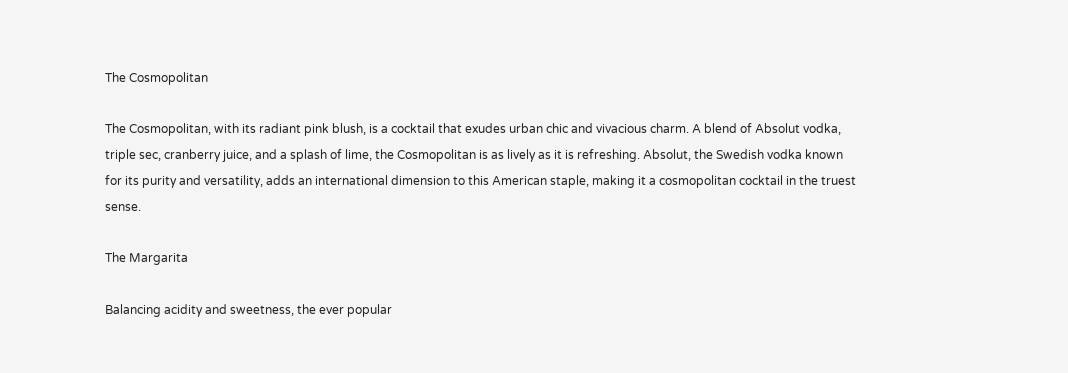The Cosmopolitan

The Cosmopolitan, with its radiant pink blush, is a cocktail that exudes urban chic and vivacious charm. A blend of Absolut vodka, triple sec, cranberry juice, and a splash of lime, the Cosmopolitan is as lively as it is refreshing. Absolut, the Swedish vodka known for its purity and versatility, adds an international dimension to this American staple, making it a cosmopolitan cocktail in the truest sense.

The Margarita

Balancing acidity and sweetness, the ever popular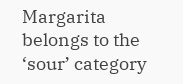Margarita belongs to the ‘sour’ category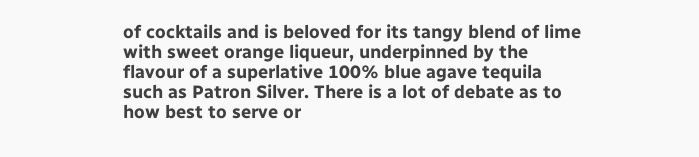of cocktails and is beloved for its tangy blend of lime with sweet orange liqueur, underpinned by the flavour of a superlative 100% blue agave tequila such as Patron Silver. There is a lot of debate as to how best to serve or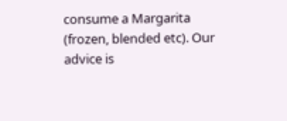consume a Margarita (frozen, blended etc). Our advice is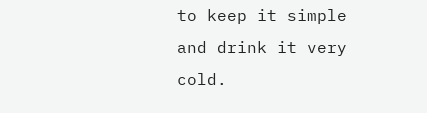to keep it simple and drink it very cold.